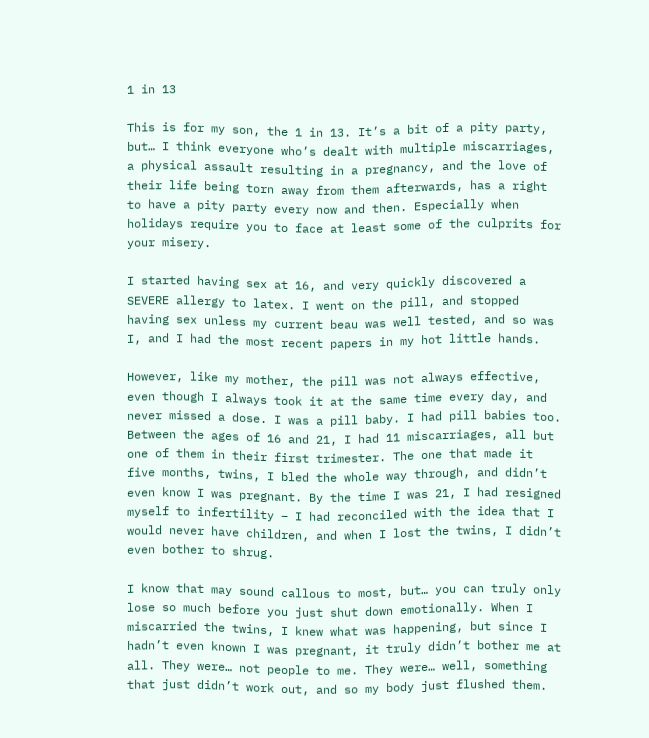1 in 13

This is for my son, the 1 in 13. It’s a bit of a pity party, but… I think everyone who’s dealt with multiple miscarriages, a physical assault resulting in a pregnancy, and the love of their life being torn away from them afterwards, has a right to have a pity party every now and then. Especially when holidays require you to face at least some of the culprits for your misery.

I started having sex at 16, and very quickly discovered a SEVERE allergy to latex. I went on the pill, and stopped having sex unless my current beau was well tested, and so was I, and I had the most recent papers in my hot little hands.

However, like my mother, the pill was not always effective, even though I always took it at the same time every day, and never missed a dose. I was a pill baby. I had pill babies too. Between the ages of 16 and 21, I had 11 miscarriages, all but one of them in their first trimester. The one that made it five months, twins, I bled the whole way through, and didn’t even know I was pregnant. By the time I was 21, I had resigned myself to infertility – I had reconciled with the idea that I would never have children, and when I lost the twins, I didn’t even bother to shrug.

I know that may sound callous to most, but… you can truly only lose so much before you just shut down emotionally. When I miscarried the twins, I knew what was happening, but since I hadn’t even known I was pregnant, it truly didn’t bother me at all. They were… not people to me. They were… well, something that just didn’t work out, and so my body just flushed them.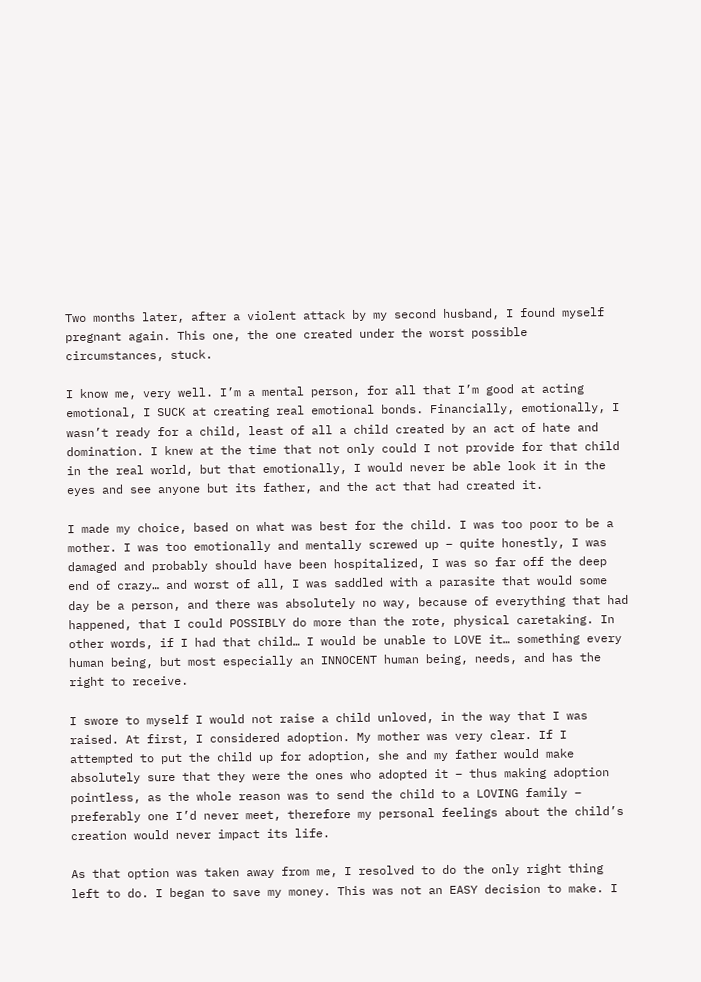Two months later, after a violent attack by my second husband, I found myself pregnant again. This one, the one created under the worst possible circumstances, stuck.

I know me, very well. I’m a mental person, for all that I’m good at acting emotional, I SUCK at creating real emotional bonds. Financially, emotionally, I wasn’t ready for a child, least of all a child created by an act of hate and domination. I knew at the time that not only could I not provide for that child in the real world, but that emotionally, I would never be able look it in the eyes and see anyone but its father, and the act that had created it.

I made my choice, based on what was best for the child. I was too poor to be a mother. I was too emotionally and mentally screwed up – quite honestly, I was damaged and probably should have been hospitalized, I was so far off the deep end of crazy… and worst of all, I was saddled with a parasite that would some day be a person, and there was absolutely no way, because of everything that had happened, that I could POSSIBLY do more than the rote, physical caretaking. In other words, if I had that child… I would be unable to LOVE it… something every human being, but most especially an INNOCENT human being, needs, and has the right to receive.

I swore to myself I would not raise a child unloved, in the way that I was raised. At first, I considered adoption. My mother was very clear. If I attempted to put the child up for adoption, she and my father would make absolutely sure that they were the ones who adopted it – thus making adoption pointless, as the whole reason was to send the child to a LOVING family – preferably one I’d never meet, therefore my personal feelings about the child’s creation would never impact its life.

As that option was taken away from me, I resolved to do the only right thing left to do. I began to save my money. This was not an EASY decision to make. I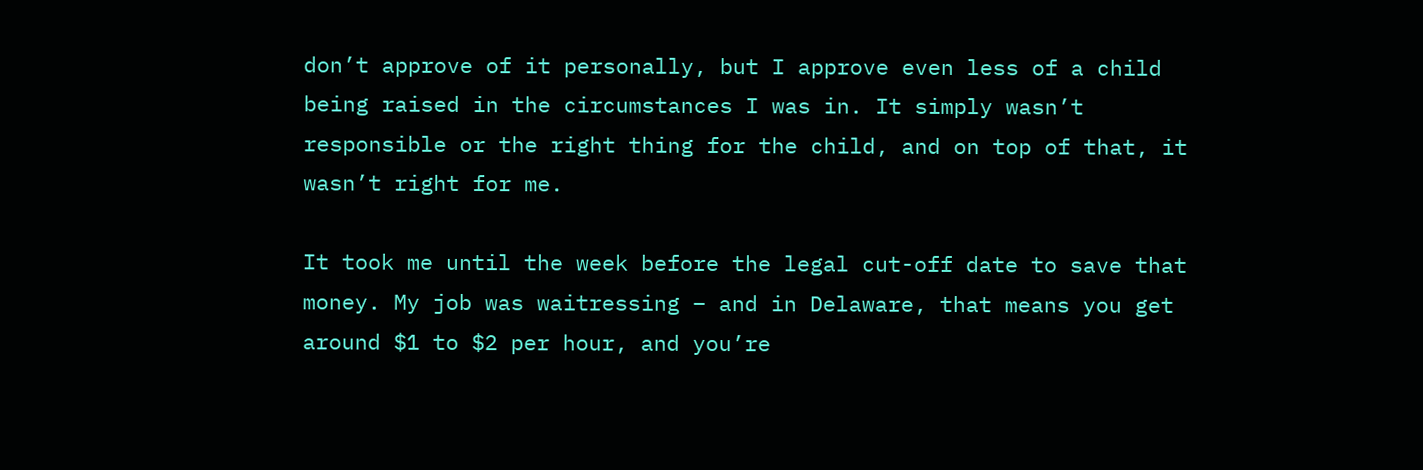don’t approve of it personally, but I approve even less of a child being raised in the circumstances I was in. It simply wasn’t responsible or the right thing for the child, and on top of that, it wasn’t right for me.

It took me until the week before the legal cut-off date to save that money. My job was waitressing – and in Delaware, that means you get around $1 to $2 per hour, and you’re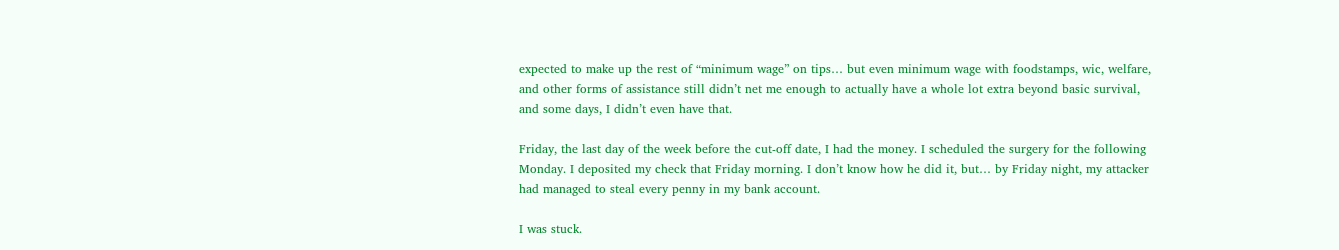expected to make up the rest of “minimum wage” on tips… but even minimum wage with foodstamps, wic, welfare, and other forms of assistance still didn’t net me enough to actually have a whole lot extra beyond basic survival, and some days, I didn’t even have that.

Friday, the last day of the week before the cut-off date, I had the money. I scheduled the surgery for the following Monday. I deposited my check that Friday morning. I don’t know how he did it, but… by Friday night, my attacker had managed to steal every penny in my bank account.

I was stuck.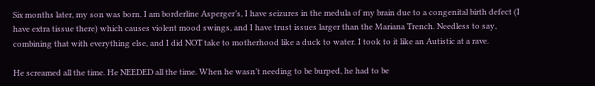Six months later, my son was born. I am borderline Asperger’s, I have seizures in the medula of my brain due to a congenital birth defect (I have extra tissue there) which causes violent mood swings, and I have trust issues larger than the Mariana Trench. Needless to say, combining that with everything else, and I did NOT take to motherhood like a duck to water. I took to it like an Autistic at a rave.

He screamed all the time. He NEEDED all the time. When he wasn’t needing to be burped, he had to be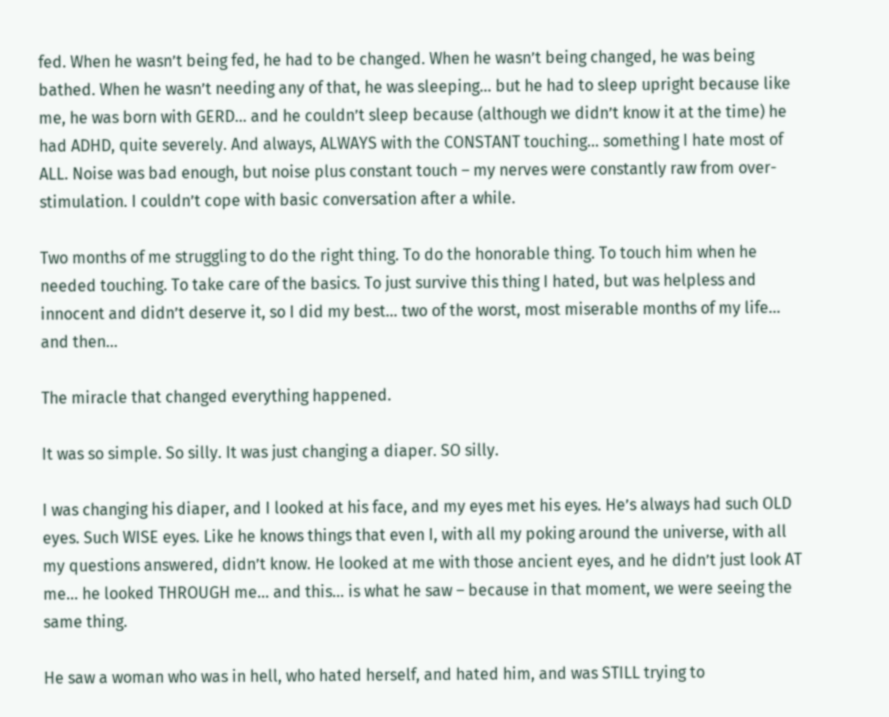fed. When he wasn’t being fed, he had to be changed. When he wasn’t being changed, he was being bathed. When he wasn’t needing any of that, he was sleeping… but he had to sleep upright because like me, he was born with GERD… and he couldn’t sleep because (although we didn’t know it at the time) he had ADHD, quite severely. And always, ALWAYS with the CONSTANT touching… something I hate most of ALL. Noise was bad enough, but noise plus constant touch – my nerves were constantly raw from over-stimulation. I couldn’t cope with basic conversation after a while.

Two months of me struggling to do the right thing. To do the honorable thing. To touch him when he needed touching. To take care of the basics. To just survive this thing I hated, but was helpless and innocent and didn’t deserve it, so I did my best… two of the worst, most miserable months of my life… and then…

The miracle that changed everything happened.

It was so simple. So silly. It was just changing a diaper. SO silly.

I was changing his diaper, and I looked at his face, and my eyes met his eyes. He’s always had such OLD eyes. Such WISE eyes. Like he knows things that even I, with all my poking around the universe, with all my questions answered, didn’t know. He looked at me with those ancient eyes, and he didn’t just look AT me… he looked THROUGH me… and this… is what he saw – because in that moment, we were seeing the same thing.

He saw a woman who was in hell, who hated herself, and hated him, and was STILL trying to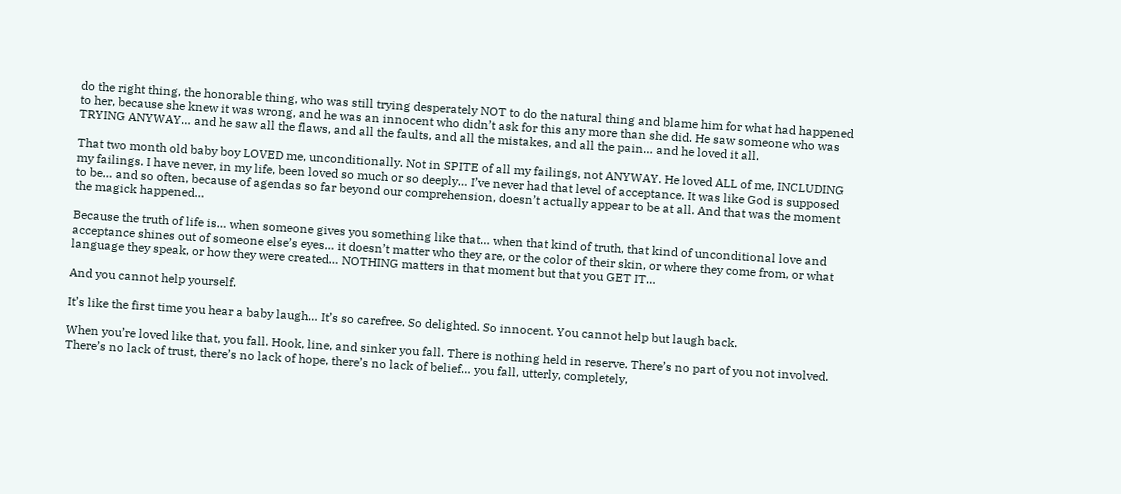do the right thing, the honorable thing, who was still trying desperately NOT to do the natural thing and blame him for what had happened to her, because she knew it was wrong, and he was an innocent who didn’t ask for this any more than she did. He saw someone who was TRYING ANYWAY… and he saw all the flaws, and all the faults, and all the mistakes, and all the pain… and he loved it all.

That two month old baby boy LOVED me, unconditionally. Not in SPITE of all my failings, not ANYWAY. He loved ALL of me, INCLUDING my failings. I have never, in my life, been loved so much or so deeply… I’ve never had that level of acceptance. It was like God is supposed to be… and so often, because of agendas so far beyond our comprehension, doesn’t actually appear to be at all. And that was the moment the magick happened…

Because the truth of life is… when someone gives you something like that… when that kind of truth, that kind of unconditional love and acceptance shines out of someone else’s eyes… it doesn’t matter who they are, or the color of their skin, or where they come from, or what language they speak, or how they were created… NOTHING matters in that moment but that you GET IT…

And you cannot help yourself.

It’s like the first time you hear a baby laugh… It’s so carefree. So delighted. So innocent. You cannot help but laugh back.

When you’re loved like that, you fall. Hook, line, and sinker you fall. There is nothing held in reserve. There’s no part of you not involved. There’s no lack of trust, there’s no lack of hope, there’s no lack of belief… you fall, utterly, completely,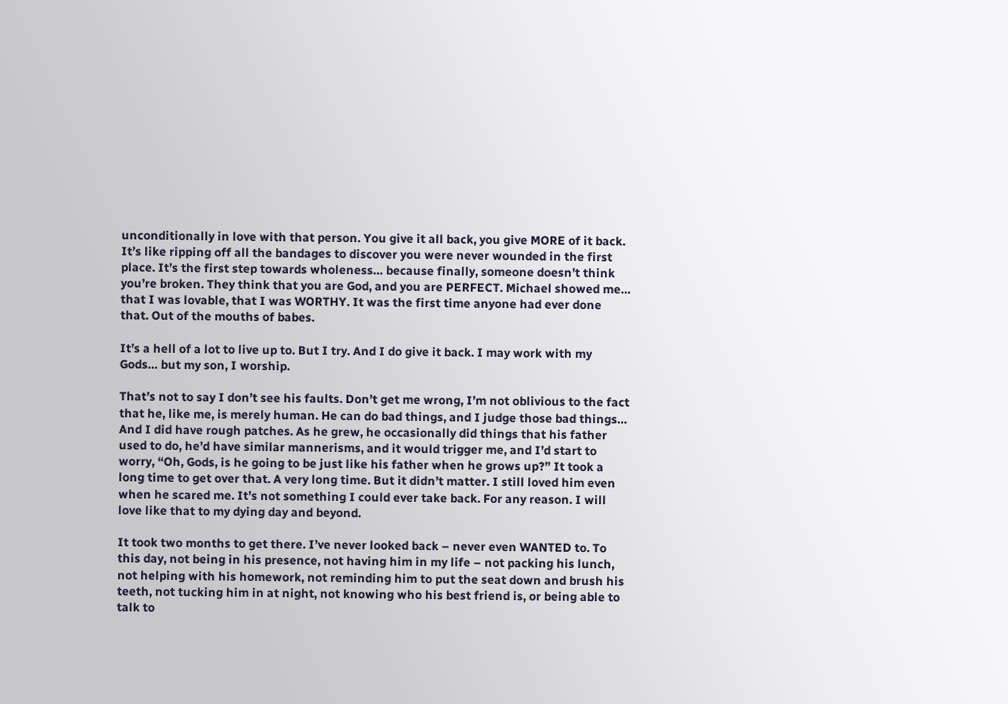unconditionally in love with that person. You give it all back, you give MORE of it back. It’s like ripping off all the bandages to discover you were never wounded in the first place. It’s the first step towards wholeness… because finally, someone doesn’t think you’re broken. They think that you are God, and you are PERFECT. Michael showed me… that I was lovable, that I was WORTHY. It was the first time anyone had ever done that. Out of the mouths of babes.

It’s a hell of a lot to live up to. But I try. And I do give it back. I may work with my Gods… but my son, I worship.

That’s not to say I don’t see his faults. Don’t get me wrong, I’m not oblivious to the fact that he, like me, is merely human. He can do bad things, and I judge those bad things… And I did have rough patches. As he grew, he occasionally did things that his father used to do, he’d have similar mannerisms, and it would trigger me, and I’d start to worry, “Oh, Gods, is he going to be just like his father when he grows up?” It took a long time to get over that. A very long time. But it didn’t matter. I still loved him even when he scared me. It’s not something I could ever take back. For any reason. I will love like that to my dying day and beyond.

It took two months to get there. I’ve never looked back – never even WANTED to. To this day, not being in his presence, not having him in my life – not packing his lunch, not helping with his homework, not reminding him to put the seat down and brush his teeth, not tucking him in at night, not knowing who his best friend is, or being able to talk to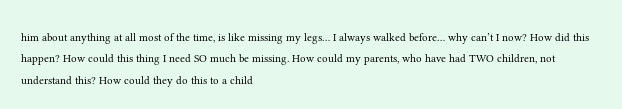him about anything at all most of the time, is like missing my legs… I always walked before… why can’t I now? How did this happen? How could this thing I need SO much be missing. How could my parents, who have had TWO children, not understand this? How could they do this to a child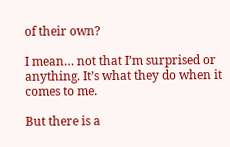of their own?

I mean… not that I’m surprised or anything. It’s what they do when it comes to me.

But there is a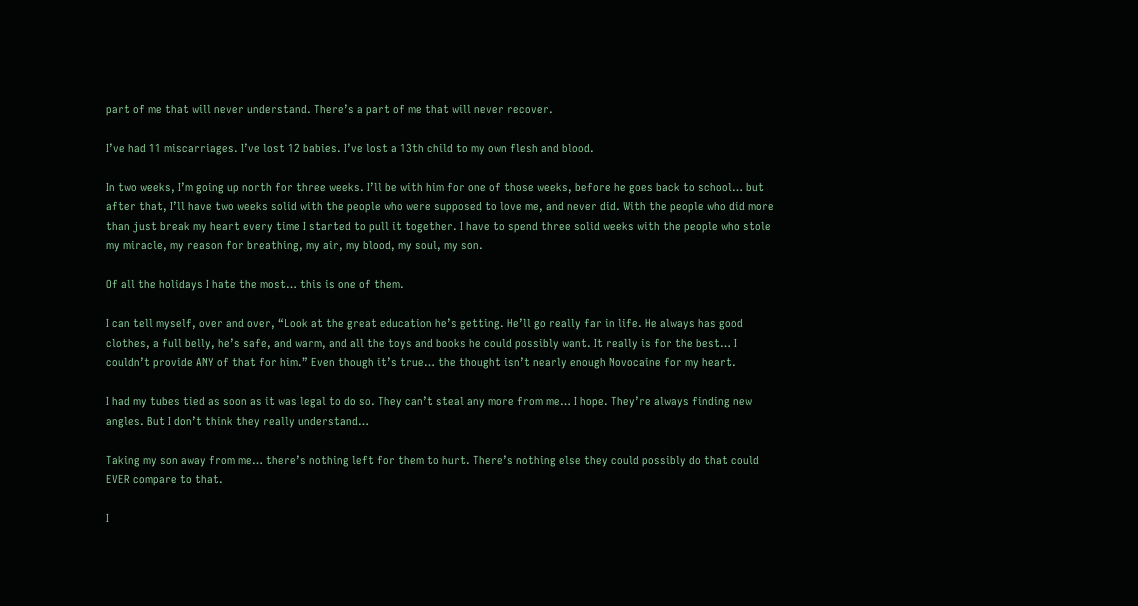part of me that will never understand. There’s a part of me that will never recover.

I’ve had 11 miscarriages. I’ve lost 12 babies. I’ve lost a 13th child to my own flesh and blood.

In two weeks, I’m going up north for three weeks. I’ll be with him for one of those weeks, before he goes back to school… but after that, I’ll have two weeks solid with the people who were supposed to love me, and never did. With the people who did more than just break my heart every time I started to pull it together. I have to spend three solid weeks with the people who stole my miracle, my reason for breathing, my air, my blood, my soul, my son.

Of all the holidays I hate the most… this is one of them.

I can tell myself, over and over, “Look at the great education he’s getting. He’ll go really far in life. He always has good clothes, a full belly, he’s safe, and warm, and all the toys and books he could possibly want. It really is for the best… I couldn’t provide ANY of that for him.” Even though it’s true… the thought isn’t nearly enough Novocaine for my heart.

I had my tubes tied as soon as it was legal to do so. They can’t steal any more from me… I hope. They’re always finding new angles. But I don’t think they really understand…

Taking my son away from me… there’s nothing left for them to hurt. There’s nothing else they could possibly do that could EVER compare to that.

I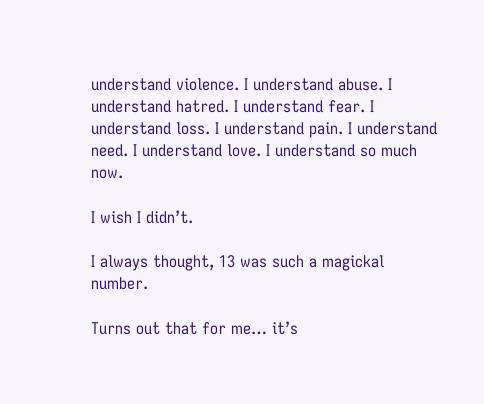understand violence. I understand abuse. I understand hatred. I understand fear. I understand loss. I understand pain. I understand need. I understand love. I understand so much now.

I wish I didn’t.

I always thought, 13 was such a magickal number.

Turns out that for me… it’s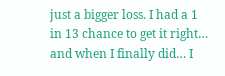just a bigger loss. I had a 1 in 13 chance to get it right… and when I finally did… I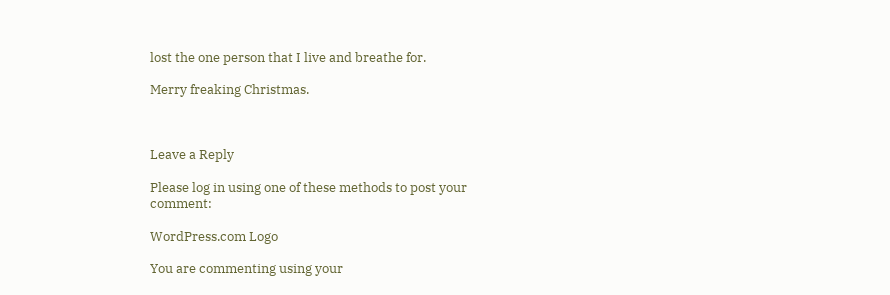lost the one person that I live and breathe for.

Merry freaking Christmas.



Leave a Reply

Please log in using one of these methods to post your comment:

WordPress.com Logo

You are commenting using your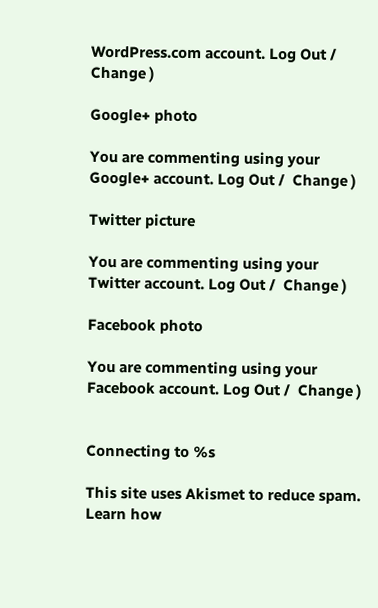WordPress.com account. Log Out /  Change )

Google+ photo

You are commenting using your Google+ account. Log Out /  Change )

Twitter picture

You are commenting using your Twitter account. Log Out /  Change )

Facebook photo

You are commenting using your Facebook account. Log Out /  Change )


Connecting to %s

This site uses Akismet to reduce spam. Learn how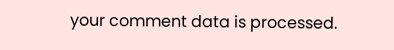your comment data is processed.